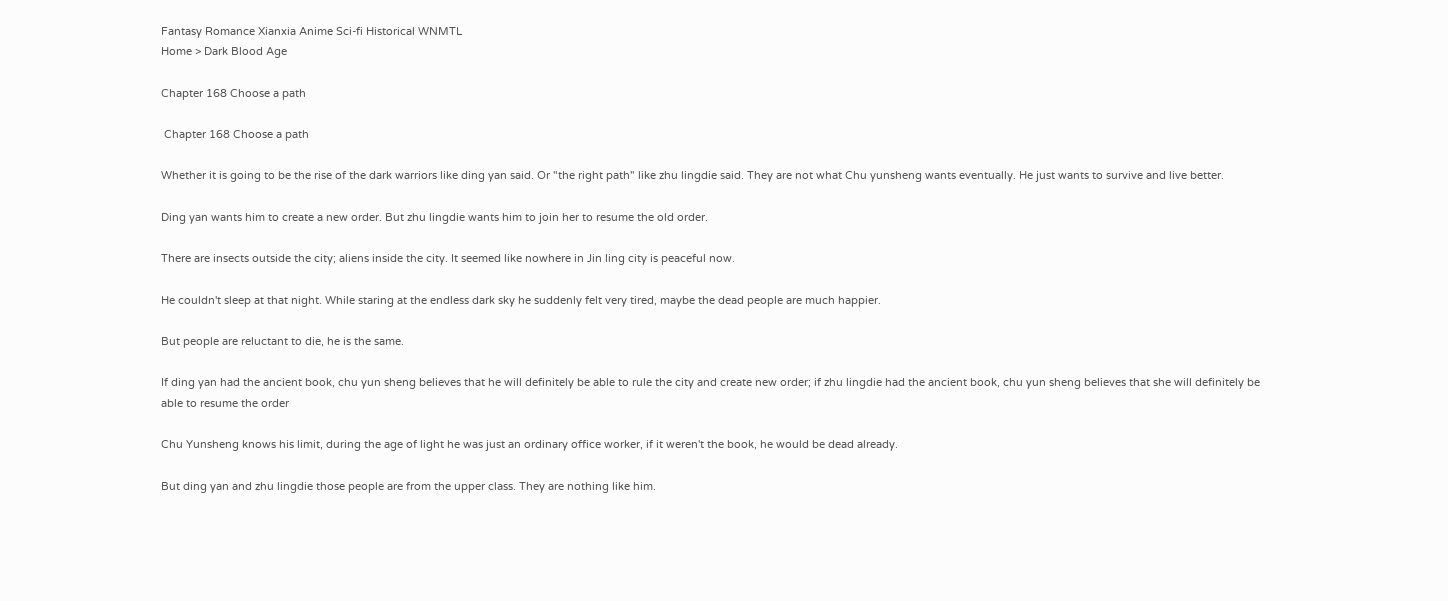Fantasy Romance Xianxia Anime Sci-fi Historical WNMTL
Home > Dark Blood Age

Chapter 168 Choose a path

 Chapter 168 Choose a path

Whether it is going to be the rise of the dark warriors like ding yan said. Or "the right path" like zhu lingdie said. They are not what Chu yunsheng wants eventually. He just wants to survive and live better.

Ding yan wants him to create a new order. But zhu lingdie wants him to join her to resume the old order.

There are insects outside the city; aliens inside the city. It seemed like nowhere in Jin ling city is peaceful now.

He couldn't sleep at that night. While staring at the endless dark sky he suddenly felt very tired, maybe the dead people are much happier.

But people are reluctant to die, he is the same.

If ding yan had the ancient book, chu yun sheng believes that he will definitely be able to rule the city and create new order; if zhu lingdie had the ancient book, chu yun sheng believes that she will definitely be able to resume the order

Chu Yunsheng knows his limit, during the age of light he was just an ordinary office worker, if it weren't the book, he would be dead already.

But ding yan and zhu lingdie those people are from the upper class. They are nothing like him.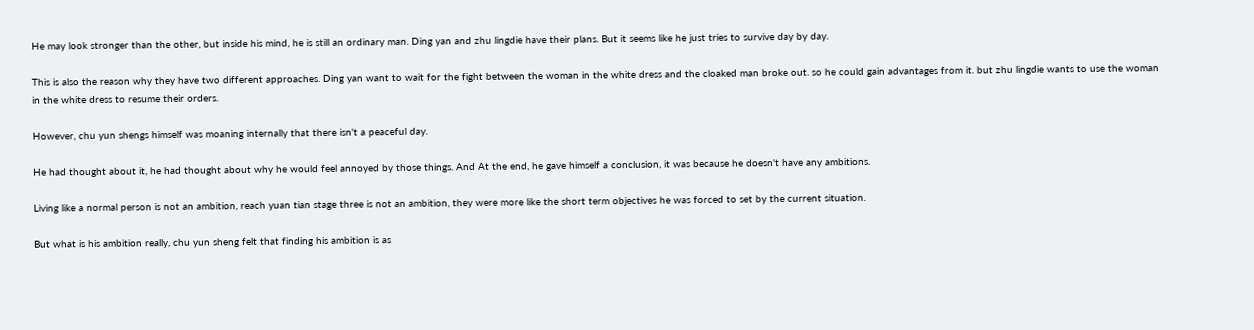He may look stronger than the other, but inside his mind, he is still an ordinary man. Ding yan and zhu lingdie have their plans. But it seems like he just tries to survive day by day.

This is also the reason why they have two different approaches. Ding yan want to wait for the fight between the woman in the white dress and the cloaked man broke out. so he could gain advantages from it. but zhu lingdie wants to use the woman in the white dress to resume their orders.

However, chu yun shengs himself was moaning internally that there isn't a peaceful day.

He had thought about it, he had thought about why he would feel annoyed by those things. And At the end, he gave himself a conclusion, it was because he doesn't have any ambitions.

Living like a normal person is not an ambition, reach yuan tian stage three is not an ambition, they were more like the short term objectives he was forced to set by the current situation.

But what is his ambition really, chu yun sheng felt that finding his ambition is as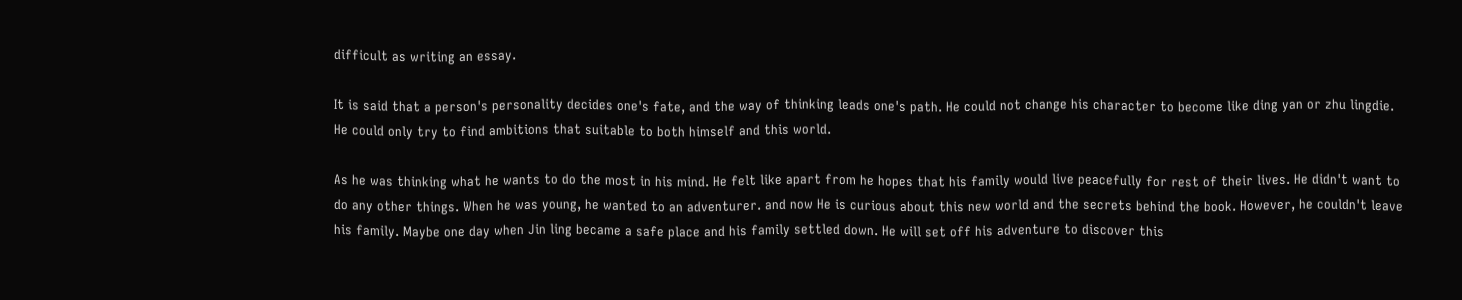difficult as writing an essay.

It is said that a person's personality decides one's fate, and the way of thinking leads one's path. He could not change his character to become like ding yan or zhu lingdie. He could only try to find ambitions that suitable to both himself and this world.

As he was thinking what he wants to do the most in his mind. He felt like apart from he hopes that his family would live peacefully for rest of their lives. He didn't want to do any other things. When he was young, he wanted to an adventurer. and now He is curious about this new world and the secrets behind the book. However, he couldn't leave his family. Maybe one day when Jin ling became a safe place and his family settled down. He will set off his adventure to discover this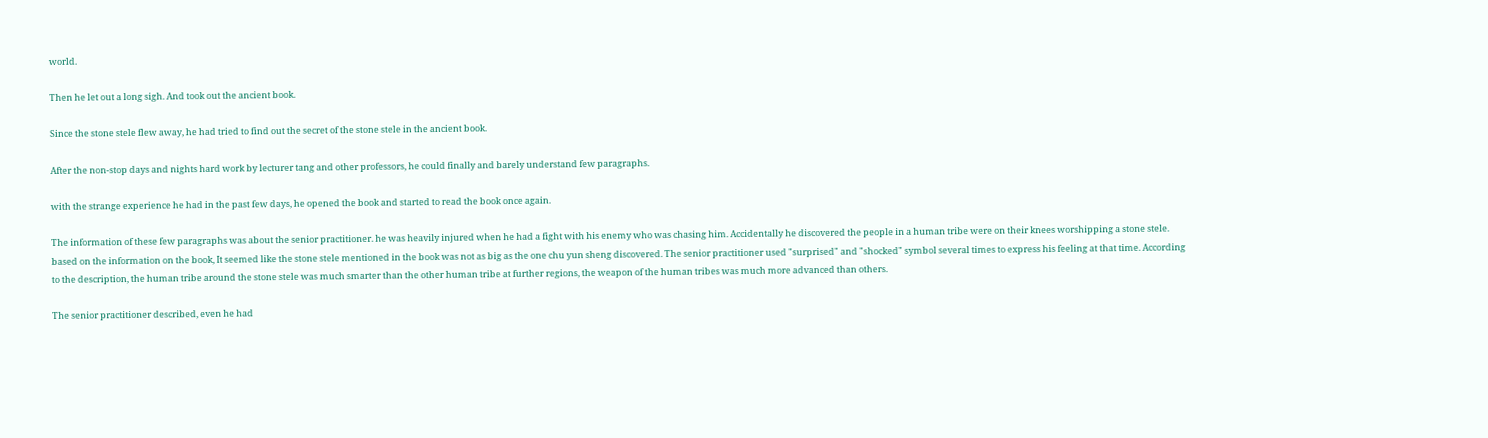world.

Then he let out a long sigh. And took out the ancient book.

Since the stone stele flew away, he had tried to find out the secret of the stone stele in the ancient book.

After the non-stop days and nights hard work by lecturer tang and other professors, he could finally and barely understand few paragraphs.

with the strange experience he had in the past few days, he opened the book and started to read the book once again.

The information of these few paragraphs was about the senior practitioner. he was heavily injured when he had a fight with his enemy who was chasing him. Accidentally he discovered the people in a human tribe were on their knees worshipping a stone stele. based on the information on the book, It seemed like the stone stele mentioned in the book was not as big as the one chu yun sheng discovered. The senior practitioner used "surprised" and "shocked" symbol several times to express his feeling at that time. According to the description, the human tribe around the stone stele was much smarter than the other human tribe at further regions, the weapon of the human tribes was much more advanced than others.

The senior practitioner described, even he had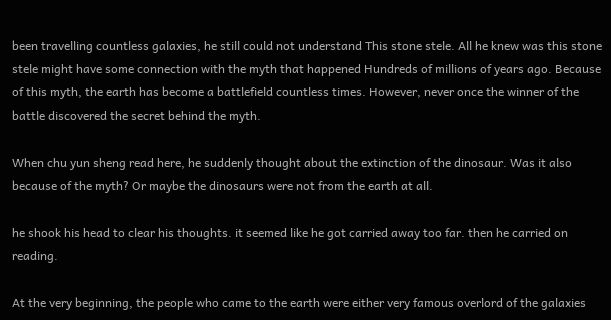been travelling countless galaxies, he still could not understand This stone stele. All he knew was this stone stele might have some connection with the myth that happened Hundreds of millions of years ago. Because of this myth, the earth has become a battlefield countless times. However, never once the winner of the battle discovered the secret behind the myth.

When chu yun sheng read here, he suddenly thought about the extinction of the dinosaur. Was it also because of the myth? Or maybe the dinosaurs were not from the earth at all.

he shook his head to clear his thoughts. it seemed like he got carried away too far. then he carried on reading.

At the very beginning, the people who came to the earth were either very famous overlord of the galaxies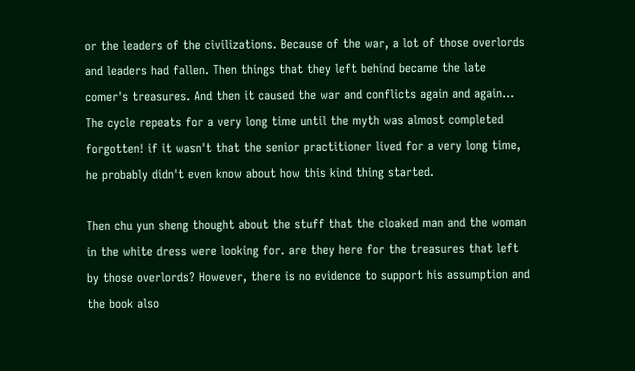or the leaders of the civilizations. Because of the war, a lot of those overlords and leaders had fallen. Then things that they left behind became the late comer's treasures. And then it caused the war and conflicts again and again... The cycle repeats for a very long time until the myth was almost completed forgotten! if it wasn't that the senior practitioner lived for a very long time, he probably didn't even know about how this kind thing started.

Then chu yun sheng thought about the stuff that the cloaked man and the woman in the white dress were looking for. are they here for the treasures that left by those overlords? However, there is no evidence to support his assumption and the book also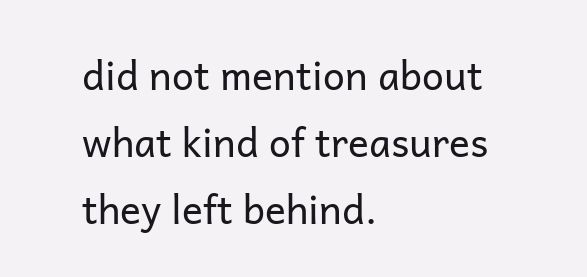did not mention about what kind of treasures they left behind.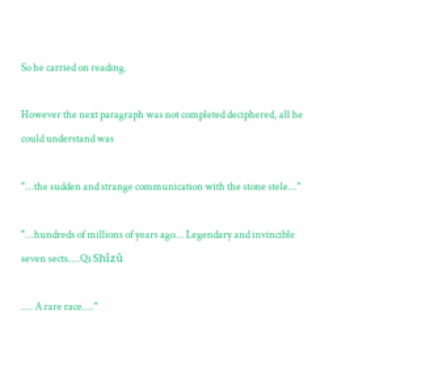So he carried on reading.

However the next paragraph was not completed deciphered, all he could understand was

"...the sudden and strange communication with the stone stele..."

"...hundreds of millions of years ago... Legendary and invincible seven sects....Qi Shǐzǔ

.... A rare race...."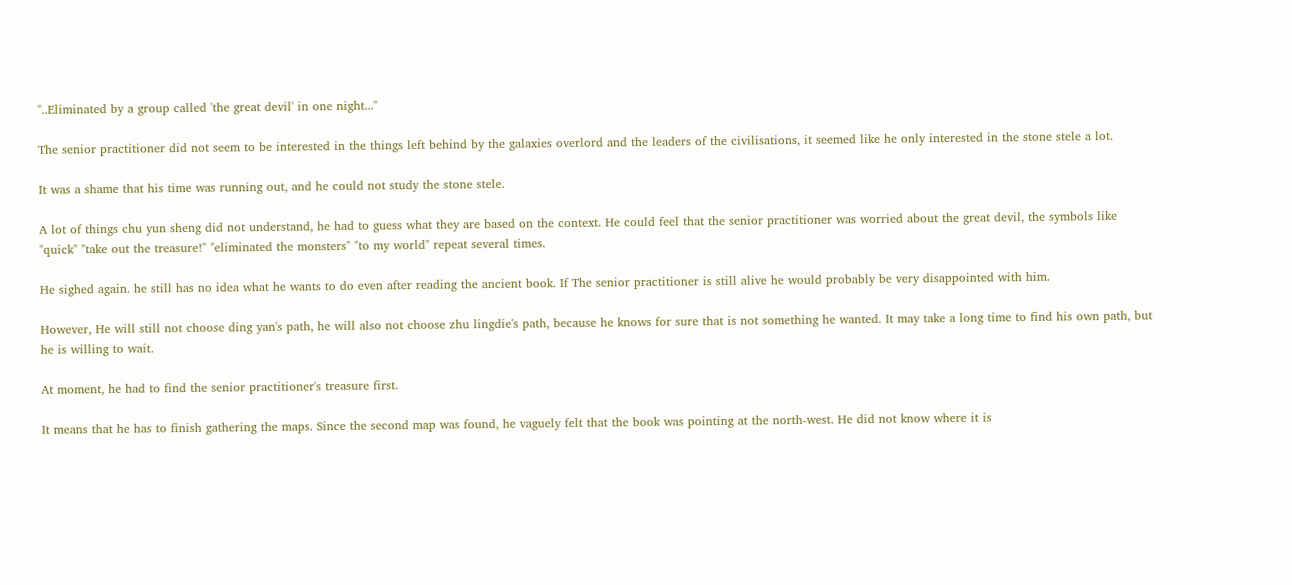"..Eliminated by a group called 'the great devil' in one night..."

The senior practitioner did not seem to be interested in the things left behind by the galaxies overlord and the leaders of the civilisations, it seemed like he only interested in the stone stele a lot.

It was a shame that his time was running out, and he could not study the stone stele.

A lot of things chu yun sheng did not understand, he had to guess what they are based on the context. He could feel that the senior practitioner was worried about the great devil, the symbols like "quick" "take out the treasure!" "eliminated the monsters" "to my world" repeat several times.

He sighed again. he still has no idea what he wants to do even after reading the ancient book. If The senior practitioner is still alive he would probably be very disappointed with him.

However, He will still not choose ding yan's path, he will also not choose zhu lingdie's path, because he knows for sure that is not something he wanted. It may take a long time to find his own path, but he is willing to wait.

At moment, he had to find the senior practitioner's treasure first.

It means that he has to finish gathering the maps. Since the second map was found, he vaguely felt that the book was pointing at the north-west. He did not know where it is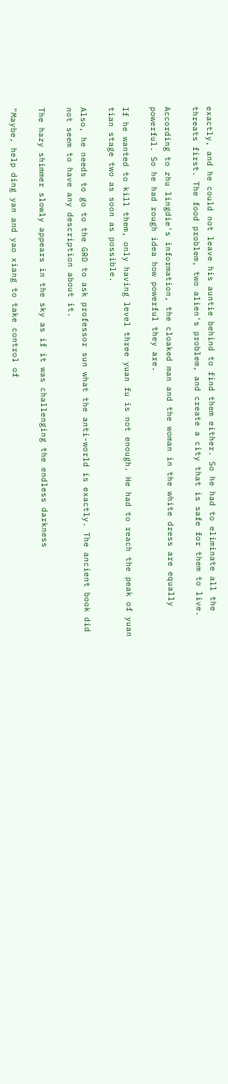exactly, and he could not leave his auntie behind to find them either. So he had to eliminate all the threats first. The food problem, two alien's problem, and create a city that is safe for them to live.

According to zhu lingdie's information, the cloaked man and the woman in the white dress are equally powerful. So he had rough idea how powerful they are.

If he wanted to kill them, only having level three yuan fu is not enough. He had to reach the peak of yuan tian stage two as soon as possible.

Also, he needs to go to the GRD to ask professor sun what the anti-world is exactly. The ancient book did not seem to have any description about it.

The hazy shimmer slowly appears in the sky as if it was challenging the endless darkness

"Maybe, help ding yan and yao xiang to take control of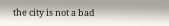the city is not a bad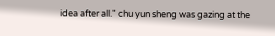idea after all." chu yun sheng was gazing at the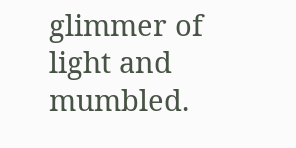glimmer of light and mumbled.